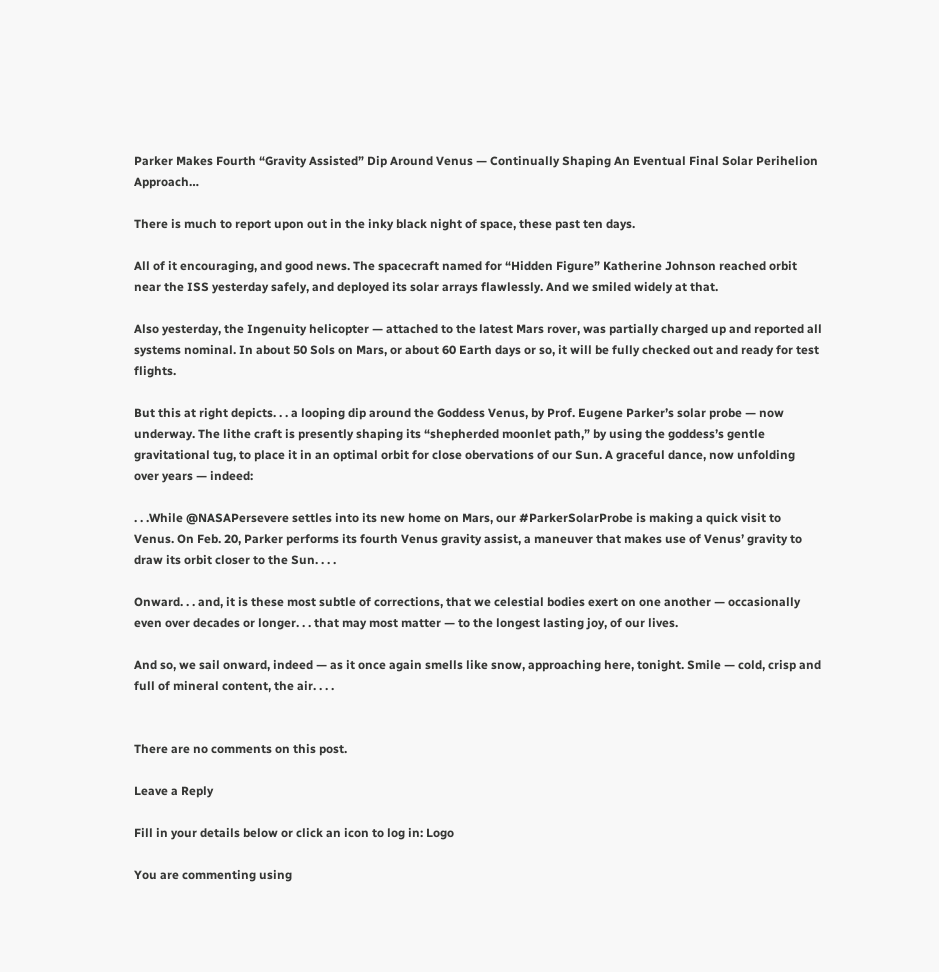Parker Makes Fourth “Gravity Assisted” Dip Around Venus — Continually Shaping An Eventual Final Solar Perihelion Approach…

There is much to report upon out in the inky black night of space, these past ten days.

All of it encouraging, and good news. The spacecraft named for “Hidden Figure” Katherine Johnson reached orbit near the ISS yesterday safely, and deployed its solar arrays flawlessly. And we smiled widely at that.

Also yesterday, the Ingenuity helicopter — attached to the latest Mars rover, was partially charged up and reported all systems nominal. In about 50 Sols on Mars, or about 60 Earth days or so, it will be fully checked out and ready for test flights.

But this at right depicts. . . a looping dip around the Goddess Venus, by Prof. Eugene Parker’s solar probe — now underway. The lithe craft is presently shaping its “shepherded moonlet path,” by using the goddess’s gentle gravitational tug, to place it in an optimal orbit for close obervations of our Sun. A graceful dance, now unfolding over years — indeed:

. . .While @NASAPersevere settles into its new home on Mars, our #ParkerSolarProbe is making a quick visit to Venus. On Feb. 20, Parker performs its fourth Venus gravity assist, a maneuver that makes use of Venus’ gravity to draw its orbit closer to the Sun. . . .

Onward. . . and, it is these most subtle of corrections, that we celestial bodies exert on one another — occasionally even over decades or longer. . . that may most matter — to the longest lasting joy, of our lives.

And so, we sail onward, indeed — as it once again smells like snow, approaching here, tonight. Smile — cold, crisp and full of mineral content, the air. . . .


There are no comments on this post.

Leave a Reply

Fill in your details below or click an icon to log in: Logo

You are commenting using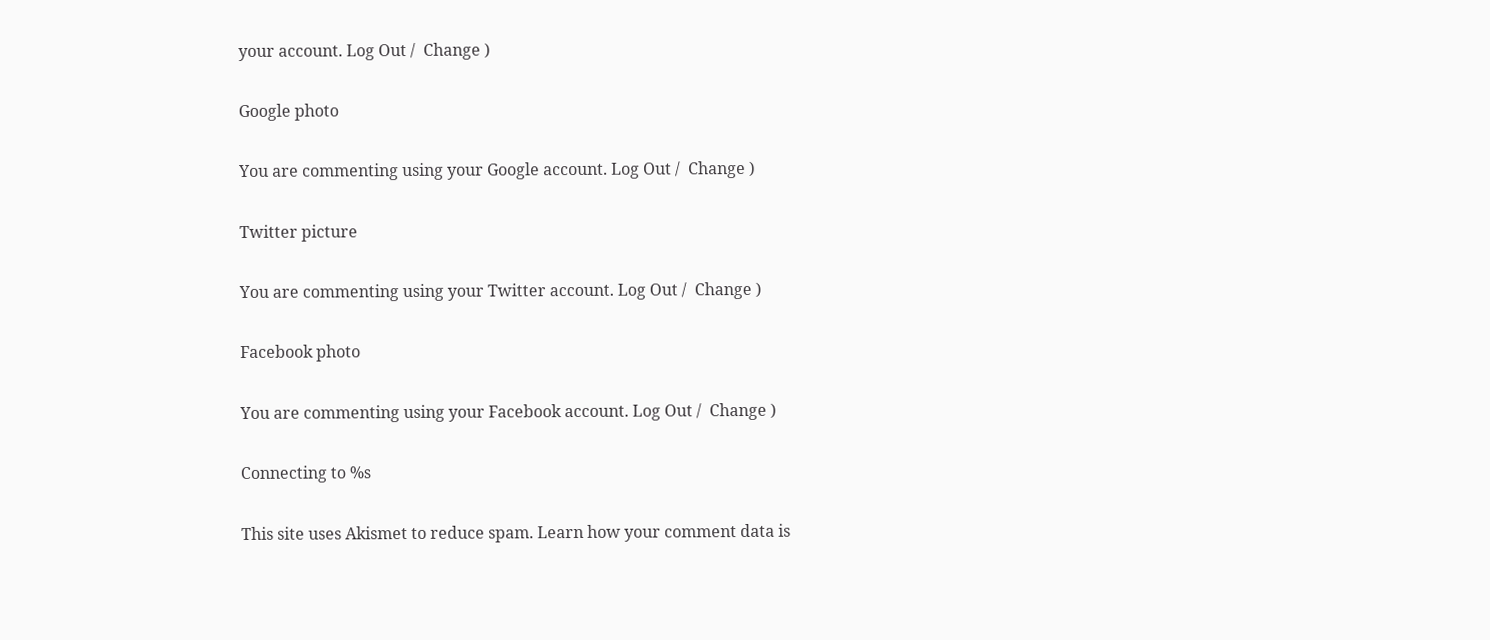your account. Log Out /  Change )

Google photo

You are commenting using your Google account. Log Out /  Change )

Twitter picture

You are commenting using your Twitter account. Log Out /  Change )

Facebook photo

You are commenting using your Facebook account. Log Out /  Change )

Connecting to %s

This site uses Akismet to reduce spam. Learn how your comment data is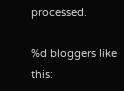processed.

%d bloggers like this: